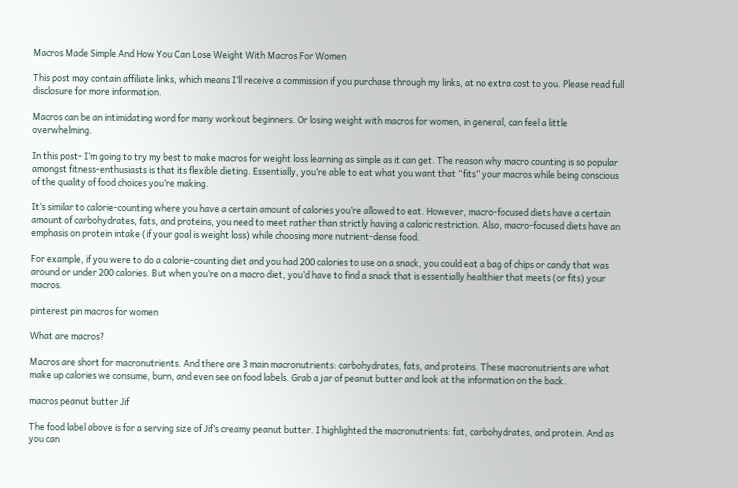Macros Made Simple And How You Can Lose Weight With Macros For Women

This post may contain affiliate links, which means I’ll receive a commission if you purchase through my links, at no extra cost to you. Please read full disclosure for more information.

Macros can be an intimidating word for many workout beginners. Or losing weight with macros for women, in general, can feel a little overwhelming.

In this post- I’m going to try my best to make macros for weight loss learning as simple as it can get. The reason why macro counting is so popular amongst fitness-enthusiasts is that its flexible dieting. Essentially, you’re able to eat what you want that “fits” your macros while being conscious of the quality of food choices you’re making.

It’s similar to calorie-counting where you have a certain amount of calories you’re allowed to eat. However, macro-focused diets have a certain amount of carbohydrates, fats, and proteins, you need to meet rather than strictly having a caloric restriction. Also, macro-focused diets have an emphasis on protein intake (if your goal is weight loss) while choosing more nutrient-dense food.

For example, if you were to do a calorie-counting diet and you had 200 calories to use on a snack, you could eat a bag of chips or candy that was around or under 200 calories. But when you’re on a macro diet, you’d have to find a snack that is essentially healthier that meets (or fits) your macros.

pinterest pin macros for women

What are macros?

Macros are short for macronutrients. And there are 3 main macronutrients: carbohydrates, fats, and proteins. These macronutrients are what make up calories we consume, burn, and even see on food labels. Grab a jar of peanut butter and look at the information on the back.

macros peanut butter Jif

The food label above is for a serving size of Jif’s creamy peanut butter. I highlighted the macronutrients: fat, carbohydrates, and protein. And as you can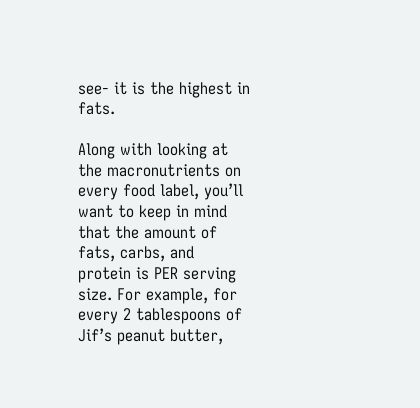see- it is the highest in fats.

Along with looking at the macronutrients on every food label, you’ll want to keep in mind that the amount of fats, carbs, and protein is PER serving size. For example, for every 2 tablespoons of Jif’s peanut butter,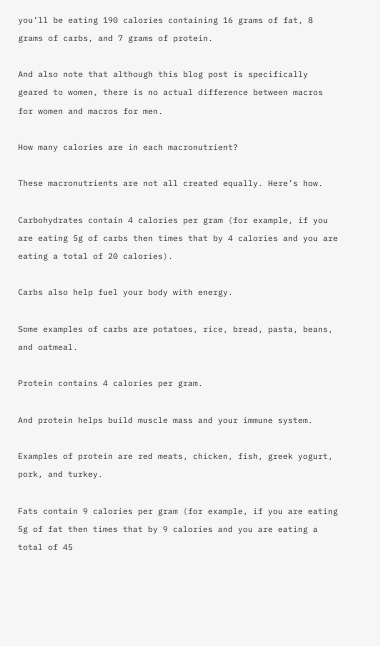you’ll be eating 190 calories containing 16 grams of fat, 8 grams of carbs, and 7 grams of protein.

And also note that although this blog post is specifically geared to women, there is no actual difference between macros for women and macros for men.

How many calories are in each macronutrient?

These macronutrients are not all created equally. Here’s how.

Carbohydrates contain 4 calories per gram (for example, if you are eating 5g of carbs then times that by 4 calories and you are eating a total of 20 calories).

Carbs also help fuel your body with energy.

Some examples of carbs are potatoes, rice, bread, pasta, beans, and oatmeal.

Protein contains 4 calories per gram.

And protein helps build muscle mass and your immune system.

Examples of protein are red meats, chicken, fish, greek yogurt, pork, and turkey.

Fats contain 9 calories per gram (for example, if you are eating 5g of fat then times that by 9 calories and you are eating a total of 45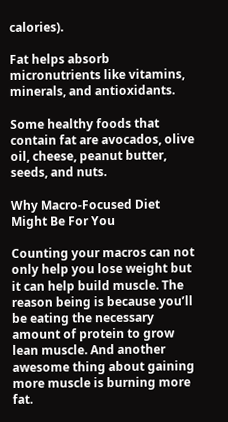calories).

Fat helps absorb micronutrients like vitamins, minerals, and antioxidants.

Some healthy foods that contain fat are avocados, olive oil, cheese, peanut butter, seeds, and nuts.

Why Macro-Focused Diet Might Be For You

Counting your macros can not only help you lose weight but it can help build muscle. The reason being is because you’ll be eating the necessary amount of protein to grow lean muscle. And another awesome thing about gaining more muscle is burning more fat.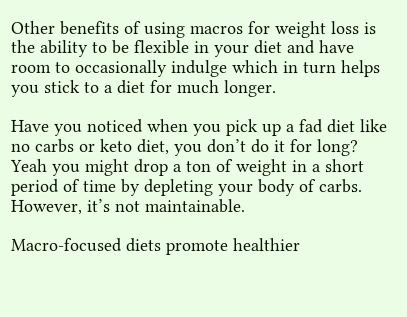Other benefits of using macros for weight loss is the ability to be flexible in your diet and have room to occasionally indulge which in turn helps you stick to a diet for much longer.

Have you noticed when you pick up a fad diet like no carbs or keto diet, you don’t do it for long? Yeah you might drop a ton of weight in a short period of time by depleting your body of carbs. However, it’s not maintainable.

Macro-focused diets promote healthier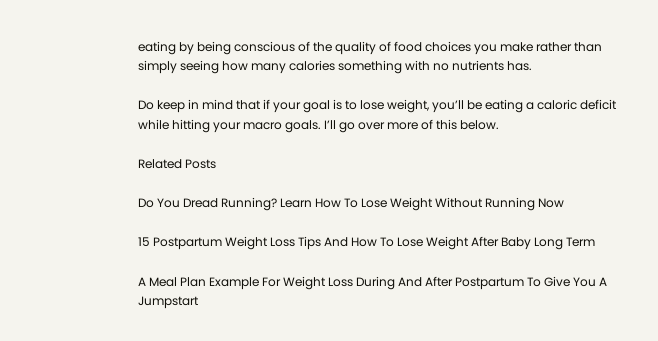eating by being conscious of the quality of food choices you make rather than simply seeing how many calories something with no nutrients has.

Do keep in mind that if your goal is to lose weight, you’ll be eating a caloric deficit while hitting your macro goals. I’ll go over more of this below.

Related Posts

Do You Dread Running? Learn How To Lose Weight Without Running Now

15 Postpartum Weight Loss Tips And How To Lose Weight After Baby Long Term

A Meal Plan Example For Weight Loss During And After Postpartum To Give You A Jumpstart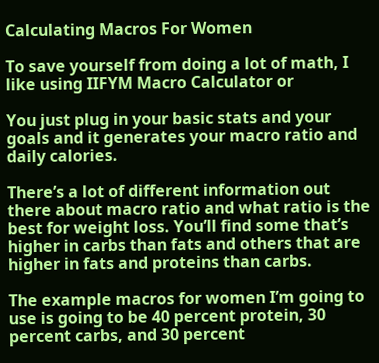Calculating Macros For Women

To save yourself from doing a lot of math, I like using IIFYM Macro Calculator or

You just plug in your basic stats and your goals and it generates your macro ratio and daily calories.

There’s a lot of different information out there about macro ratio and what ratio is the best for weight loss. You’ll find some that’s higher in carbs than fats and others that are higher in fats and proteins than carbs.

The example macros for women I’m going to use is going to be 40 percent protein, 30 percent carbs, and 30 percent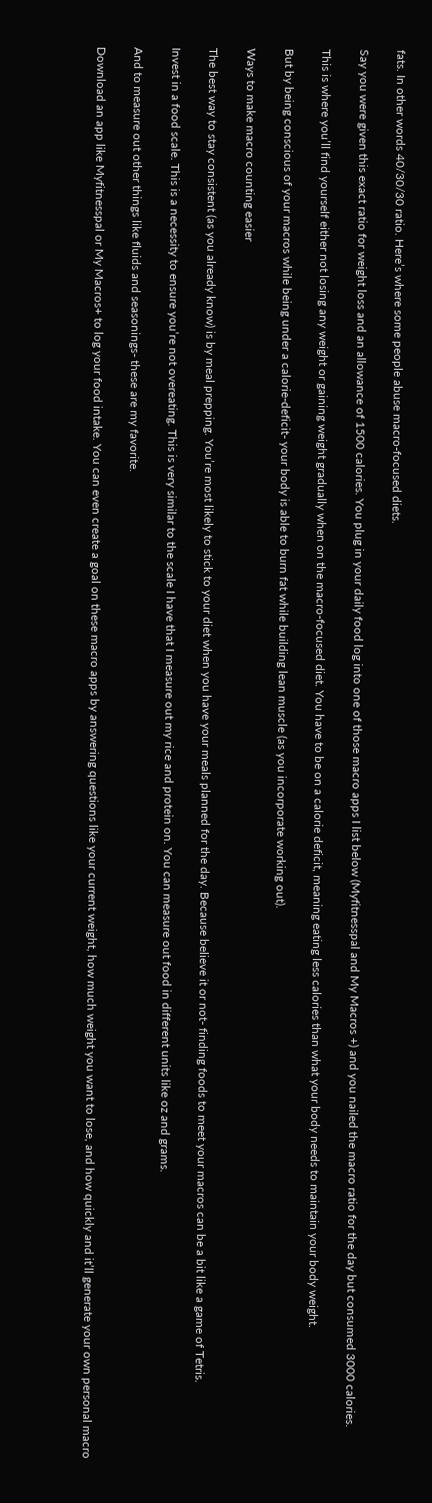fats. In other words 40/30/30 ratio. Here’s where some people abuse macro-focused diets.

Say you were given this exact ratio for weight loss and an allowance of 1500 calories. You plug in your daily food log into one of those macro apps I list below (Myfitnesspal and My Macros +) and you nailed the macro ratio for the day but consumed 3000 calories.

This is where you’ll find yourself either not losing any weight or gaining weight gradually when on the macro-focused diet. You have to be on a calorie deficit, meaning eating less calories than what your body needs to maintain your body weight.

But by being conscious of your macros while being under a calorie-deficit- your body is able to burn fat while building lean muscle (as you incorporate working out).

Ways to make macro counting easier

The best way to stay consistent (as you already know) is by meal prepping. You’re most likely to stick to your diet when you have your meals planned for the day. Because believe it or not- finding foods to meet your macros can be a bit like a game of Tetris.

Invest in a food scale. This is a necessity to ensure you’re not overeating. This is very similar to the scale I have that I measure out my rice and protein on. You can measure out food in different units like oz and grams.

And to measure out other things like fluids and seasonings- these are my favorite.

Download an app like Myfitnesspal or My Macros+ to log your food intake. You can even create a goal on these macro apps by answering questions like your current weight, how much weight you want to lose, and how quickly and it’ll generate your own personal macro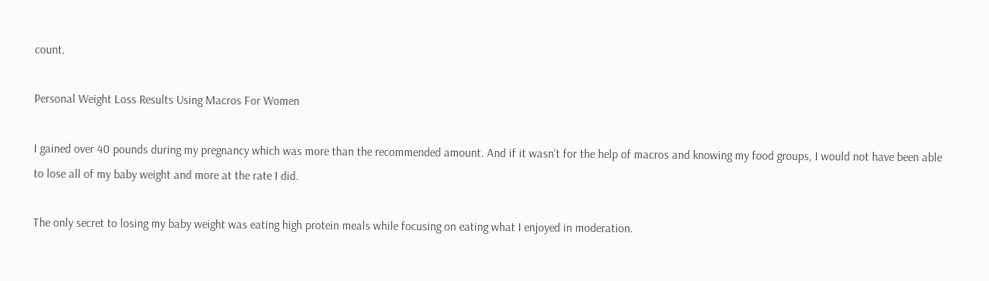count.

Personal Weight Loss Results Using Macros For Women

I gained over 40 pounds during my pregnancy which was more than the recommended amount. And if it wasn’t for the help of macros and knowing my food groups, I would not have been able to lose all of my baby weight and more at the rate I did.

The only secret to losing my baby weight was eating high protein meals while focusing on eating what I enjoyed in moderation.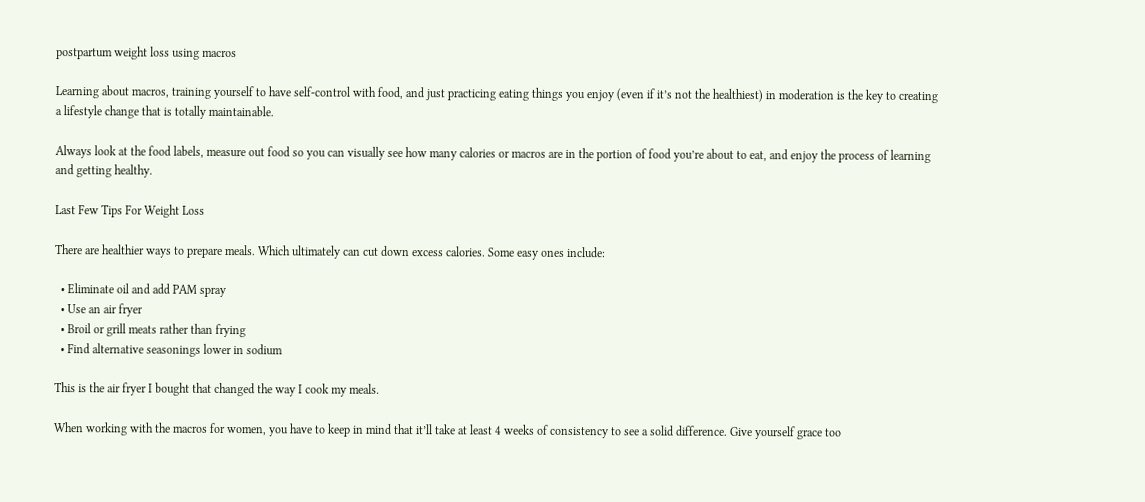postpartum weight loss using macros

Learning about macros, training yourself to have self-control with food, and just practicing eating things you enjoy (even if it’s not the healthiest) in moderation is the key to creating a lifestyle change that is totally maintainable.

Always look at the food labels, measure out food so you can visually see how many calories or macros are in the portion of food you’re about to eat, and enjoy the process of learning and getting healthy.

Last Few Tips For Weight Loss

There are healthier ways to prepare meals. Which ultimately can cut down excess calories. Some easy ones include:

  • Eliminate oil and add PAM spray
  • Use an air fryer
  • Broil or grill meats rather than frying
  • Find alternative seasonings lower in sodium

This is the air fryer I bought that changed the way I cook my meals.

When working with the macros for women, you have to keep in mind that it’ll take at least 4 weeks of consistency to see a solid difference. Give yourself grace too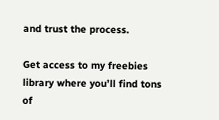and trust the process.

Get access to my freebies library where you’ll find tons of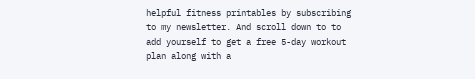helpful fitness printables by subscribing to my newsletter. And scroll down to to add yourself to get a free 5-day workout plan along with a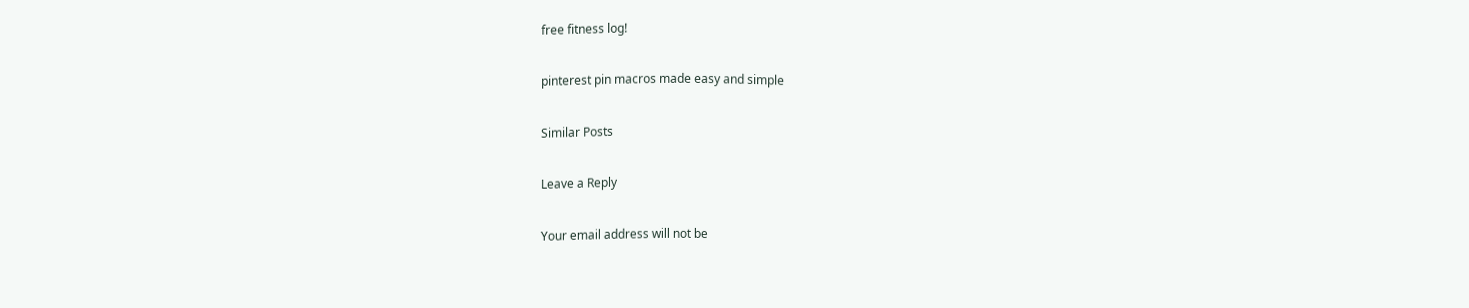free fitness log!

pinterest pin macros made easy and simple

Similar Posts

Leave a Reply

Your email address will not be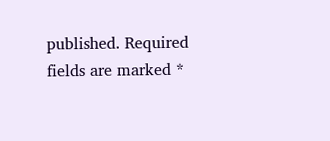published. Required fields are marked *